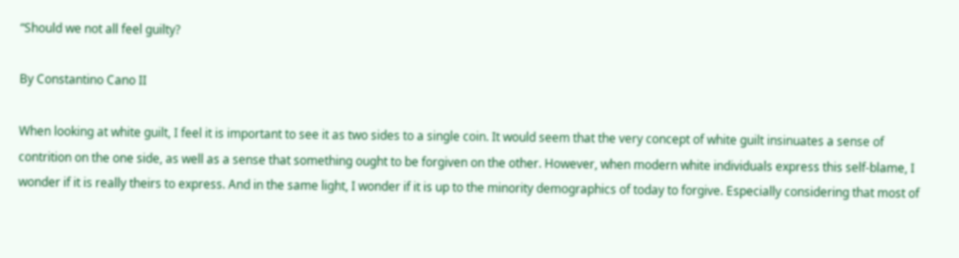“Should we not all feel guilty?

By Constantino Cano II

When looking at white guilt, I feel it is important to see it as two sides to a single coin. It would seem that the very concept of white guilt insinuates a sense of contrition on the one side, as well as a sense that something ought to be forgiven on the other. However, when modern white individuals express this self-blame, I wonder if it is really theirs to express. And in the same light, I wonder if it is up to the minority demographics of today to forgive. Especially considering that most of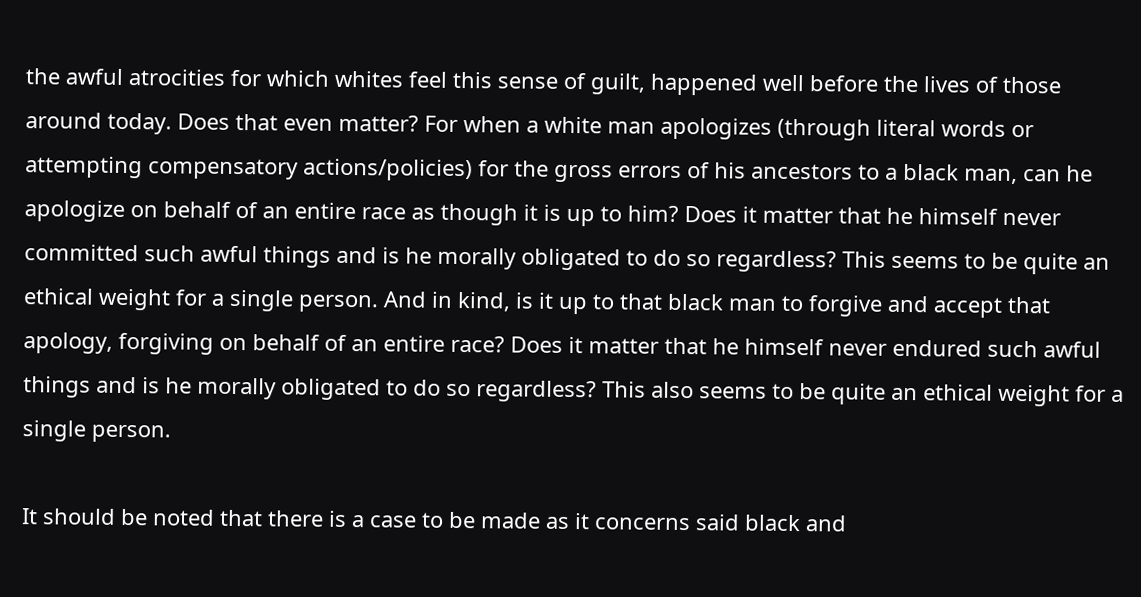the awful atrocities for which whites feel this sense of guilt, happened well before the lives of those around today. Does that even matter? For when a white man apologizes (through literal words or attempting compensatory actions/policies) for the gross errors of his ancestors to a black man, can he apologize on behalf of an entire race as though it is up to him? Does it matter that he himself never committed such awful things and is he morally obligated to do so regardless? This seems to be quite an ethical weight for a single person. And in kind, is it up to that black man to forgive and accept that apology, forgiving on behalf of an entire race? Does it matter that he himself never endured such awful things and is he morally obligated to do so regardless? This also seems to be quite an ethical weight for a single person.

It should be noted that there is a case to be made as it concerns said black and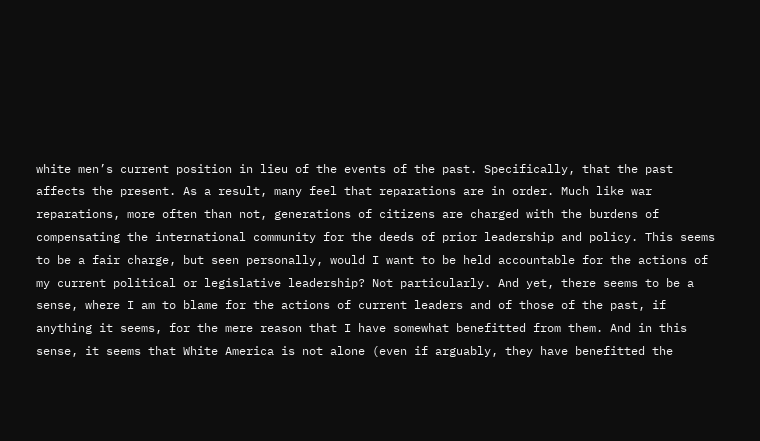white men’s current position in lieu of the events of the past. Specifically, that the past affects the present. As a result, many feel that reparations are in order. Much like war reparations, more often than not, generations of citizens are charged with the burdens of compensating the international community for the deeds of prior leadership and policy. This seems to be a fair charge, but seen personally, would I want to be held accountable for the actions of my current political or legislative leadership? Not particularly. And yet, there seems to be a sense, where I am to blame for the actions of current leaders and of those of the past, if anything it seems, for the mere reason that I have somewhat benefitted from them. And in this sense, it seems that White America is not alone (even if arguably, they have benefitted the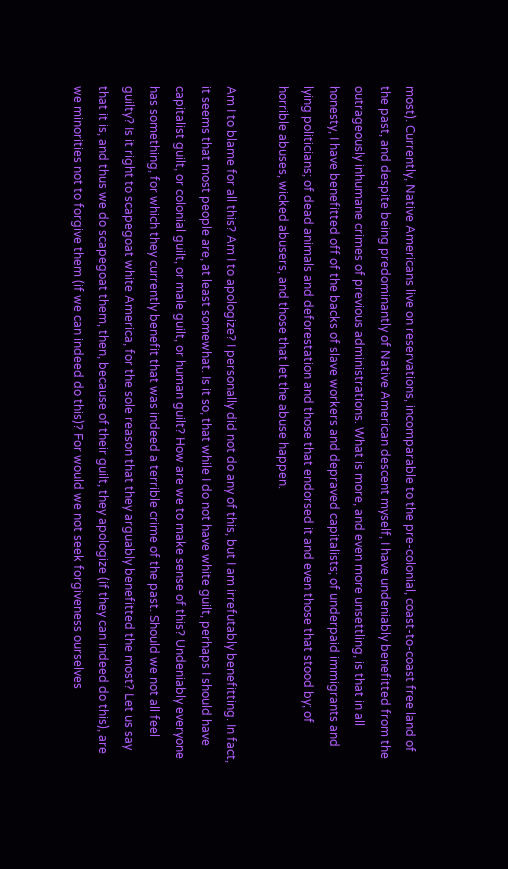most). Currently, Native Americans live on reservations, incomparable to the pre-colonial, coast-to-coast free land of the past, and despite being predominantly of Native American descent myself, I have undeniably benefitted from the outrageously inhumane crimes of previous administrations. What is more, and even more unsettling, is that in all honesty, I have benefitted off of the backs of slave workers and depraved capitalists; of underpaid immigrants and lying politicians; of dead animals and deforestation and those that endorsed it and even those that stood by; of horrible abuses, wicked abusers, and those that let the abuse happen.

Am I to blame for all this? Am I to apologize? I personally did not do any of this, but I am irrefutably benefitting. In fact, it seems that most people are, at least somewhat. Is it so, that while I do not have white guilt, perhaps I should have capitalist guilt, or colonial guilt, or male guilt, or human guilt? How are we to make sense of this? Undeniably everyone has something, for which they currently benefit that was indeed a terrible crime of the past. Should we not all feel guilty? Is it right to scapegoat white America, for the sole reason that they arguably benefitted the most? Let us say that it is, and thus we do scapegoat them, then, because of their guilt, they apologize (if they can indeed do this), are we minorities not to forgive them (if we can indeed do this)? For would we not seek forgiveness ourselves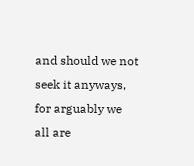and should we not seek it anyways, for arguably we all are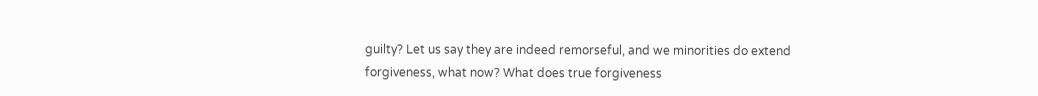guilty? Let us say they are indeed remorseful, and we minorities do extend forgiveness, what now? What does true forgiveness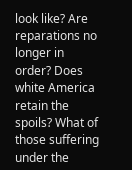look like? Are reparations no longer in order? Does white America retain the spoils? What of those suffering under the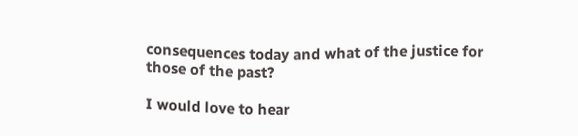consequences today and what of the justice for those of the past?

I would love to hear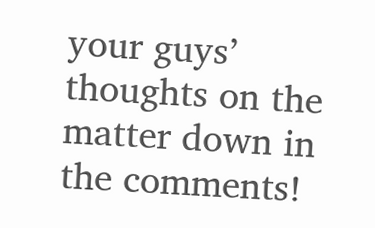your guys’ thoughts on the matter down in the comments!